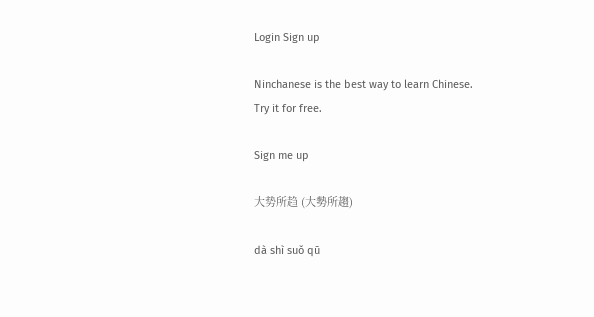Login Sign up

Ninchanese is the best way to learn Chinese.
Try it for free.

Sign me up

大势所趋 (大勢所趨)

dà shì suǒ qū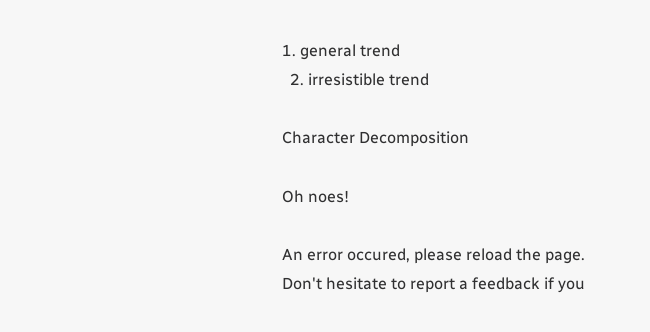1. general trend
  2. irresistible trend

Character Decomposition

Oh noes!

An error occured, please reload the page.
Don't hesitate to report a feedback if you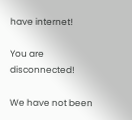have internet!

You are disconnected!

We have not been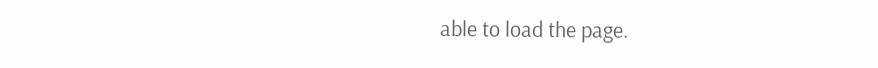able to load the page.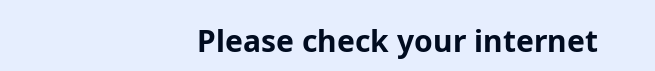Please check your internet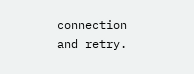connection and retry.